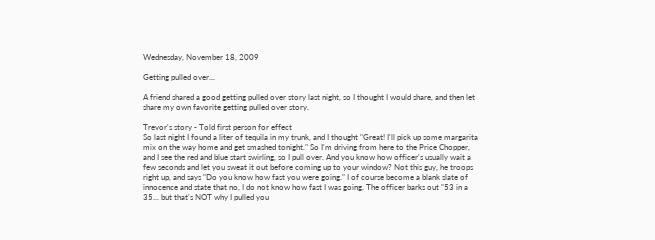Wednesday, November 18, 2009

Getting pulled over...

A friend shared a good getting pulled over story last night, so I thought I would share, and then let share my own favorite getting pulled over story.

Trevor's story - Told first person for effect
So last night I found a liter of tequila in my trunk, and I thought "Great! I'll pick up some margarita mix on the way home and get smashed tonight." So I'm driving from here to the Price Chopper, and I see the red and blue start swirling, so I pull over. And you know how officer's usually wait a few seconds and let you sweat it out before coming up to your window? Not this guy, he troops right up, and says "Do you know how fast you were going." I of course become a blank slate of innocence and state that no, I do not know how fast I was going. The officer barks out "53 in a 35... but that's NOT why I pulled you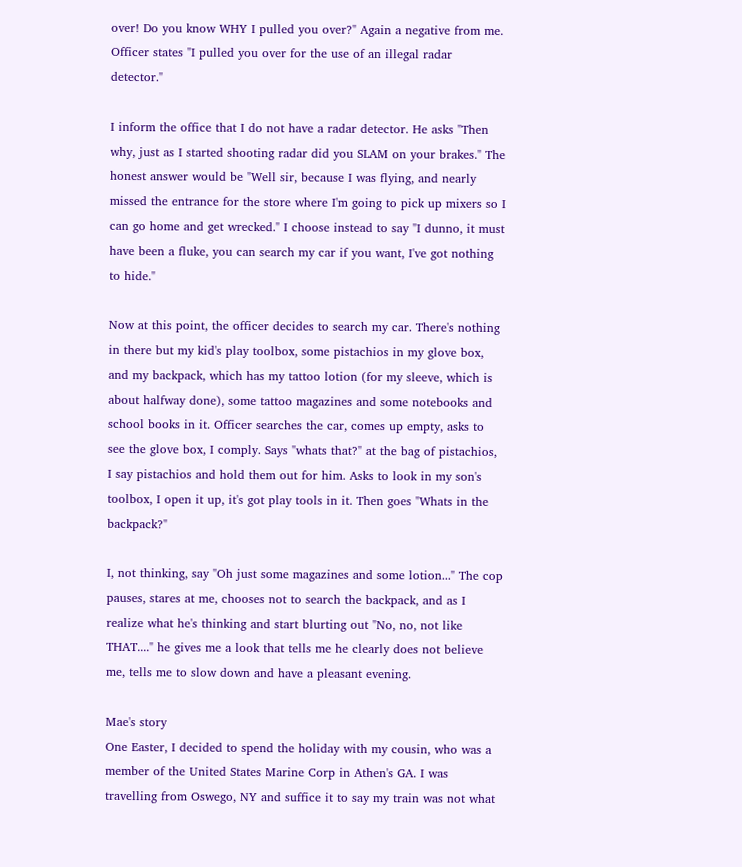over! Do you know WHY I pulled you over?" Again a negative from me. Officer states "I pulled you over for the use of an illegal radar detector."

I inform the office that I do not have a radar detector. He asks "Then why, just as I started shooting radar did you SLAM on your brakes." The honest answer would be "Well sir, because I was flying, and nearly missed the entrance for the store where I'm going to pick up mixers so I can go home and get wrecked." I choose instead to say "I dunno, it must have been a fluke, you can search my car if you want, I've got nothing to hide."

Now at this point, the officer decides to search my car. There's nothing in there but my kid's play toolbox, some pistachios in my glove box, and my backpack, which has my tattoo lotion (for my sleeve, which is about halfway done), some tattoo magazines and some notebooks and school books in it. Officer searches the car, comes up empty, asks to see the glove box, I comply. Says "whats that?" at the bag of pistachios, I say pistachios and hold them out for him. Asks to look in my son's toolbox, I open it up, it's got play tools in it. Then goes "Whats in the backpack?"

I, not thinking, say "Oh just some magazines and some lotion..." The cop pauses, stares at me, chooses not to search the backpack, and as I realize what he's thinking and start blurting out "No, no, not like THAT...." he gives me a look that tells me he clearly does not believe me, tells me to slow down and have a pleasant evening.

Mae's story
One Easter, I decided to spend the holiday with my cousin, who was a member of the United States Marine Corp in Athen's GA. I was travelling from Oswego, NY and suffice it to say my train was not what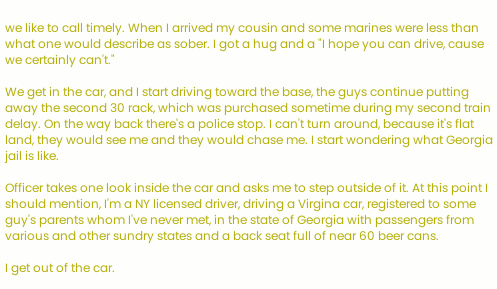we like to call timely. When I arrived my cousin and some marines were less than what one would describe as sober. I got a hug and a "I hope you can drive, cause we certainly can't."

We get in the car, and I start driving toward the base, the guys continue putting away the second 30 rack, which was purchased sometime during my second train delay. On the way back there's a police stop. I can't turn around, because it's flat land, they would see me and they would chase me. I start wondering what Georgia jail is like.

Officer takes one look inside the car and asks me to step outside of it. At this point I should mention, I'm a NY licensed driver, driving a Virgina car, registered to some guy's parents whom I've never met, in the state of Georgia with passengers from various and other sundry states and a back seat full of near 60 beer cans.

I get out of the car.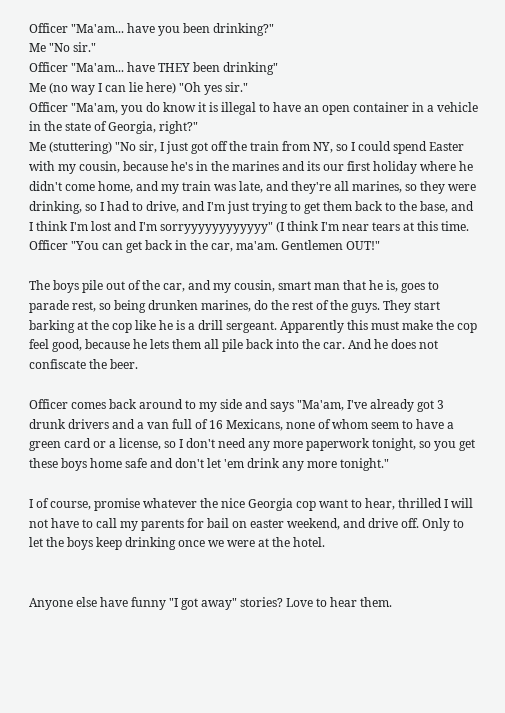Officer "Ma'am... have you been drinking?"
Me "No sir."
Officer "Ma'am... have THEY been drinking"
Me (no way I can lie here) "Oh yes sir."
Officer "Ma'am, you do know it is illegal to have an open container in a vehicle in the state of Georgia, right?"
Me (stuttering) "No sir, I just got off the train from NY, so I could spend Easter with my cousin, because he's in the marines and its our first holiday where he didn't come home, and my train was late, and they're all marines, so they were drinking, so I had to drive, and I'm just trying to get them back to the base, and I think I'm lost and I'm sorryyyyyyyyyyyy" (I think I'm near tears at this time.
Officer "You can get back in the car, ma'am. Gentlemen OUT!"

The boys pile out of the car, and my cousin, smart man that he is, goes to parade rest, so being drunken marines, do the rest of the guys. They start barking at the cop like he is a drill sergeant. Apparently this must make the cop feel good, because he lets them all pile back into the car. And he does not confiscate the beer.

Officer comes back around to my side and says "Ma'am, I've already got 3 drunk drivers and a van full of 16 Mexicans, none of whom seem to have a green card or a license, so I don't need any more paperwork tonight, so you get these boys home safe and don't let 'em drink any more tonight."

I of course, promise whatever the nice Georgia cop want to hear, thrilled I will not have to call my parents for bail on easter weekend, and drive off. Only to let the boys keep drinking once we were at the hotel.


Anyone else have funny "I got away" stories? Love to hear them.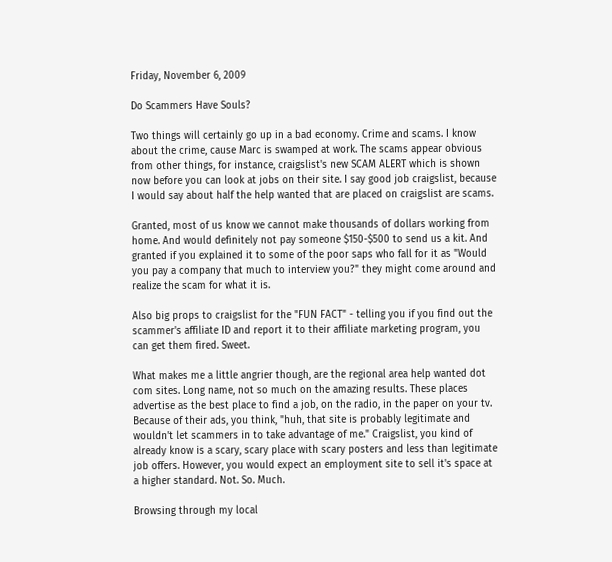Friday, November 6, 2009

Do Scammers Have Souls?

Two things will certainly go up in a bad economy. Crime and scams. I know about the crime, cause Marc is swamped at work. The scams appear obvious from other things, for instance, craigslist's new SCAM ALERT which is shown now before you can look at jobs on their site. I say good job craigslist, because I would say about half the help wanted that are placed on craigslist are scams.

Granted, most of us know we cannot make thousands of dollars working from home. And would definitely not pay someone $150-$500 to send us a kit. And granted if you explained it to some of the poor saps who fall for it as "Would you pay a company that much to interview you?" they might come around and realize the scam for what it is.

Also big props to craigslist for the "FUN FACT" - telling you if you find out the scammer's affiliate ID and report it to their affiliate marketing program, you can get them fired. Sweet.

What makes me a little angrier though, are the regional area help wanted dot com sites. Long name, not so much on the amazing results. These places advertise as the best place to find a job, on the radio, in the paper on your tv. Because of their ads, you think, "huh, that site is probably legitimate and wouldn't let scammers in to take advantage of me." Craigslist, you kind of already know is a scary, scary place with scary posters and less than legitimate job offers. However, you would expect an employment site to sell it's space at a higher standard. Not. So. Much.

Browsing through my local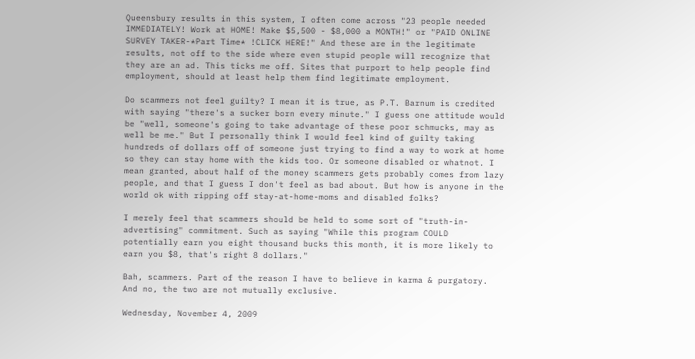Queensbury results in this system, I often come across "23 people needed IMMEDIATELY! Work at HOME! Make $5,500 - $8,000 a MONTH!" or "PAID ONLINE SURVEY TAKER-*Part Time* !CLICK HERE!" And these are in the legitimate results, not off to the side where even stupid people will recognize that they are an ad. This ticks me off. Sites that purport to help people find employment, should at least help them find legitimate employment.

Do scammers not feel guilty? I mean it is true, as P.T. Barnum is credited with saying "there's a sucker born every minute." I guess one attitude would be "well, someone's going to take advantage of these poor schmucks, may as well be me." But I personally think I would feel kind of guilty taking hundreds of dollars off of someone just trying to find a way to work at home so they can stay home with the kids too. Or someone disabled or whatnot. I mean granted, about half of the money scammers gets probably comes from lazy people, and that I guess I don't feel as bad about. But how is anyone in the world ok with ripping off stay-at-home-moms and disabled folks?

I merely feel that scammers should be held to some sort of "truth-in-advertising" commitment. Such as saying "While this program COULD potentially earn you eight thousand bucks this month, it is more likely to earn you $8, that's right 8 dollars."

Bah, scammers. Part of the reason I have to believe in karma & purgatory. And no, the two are not mutually exclusive.

Wednesday, November 4, 2009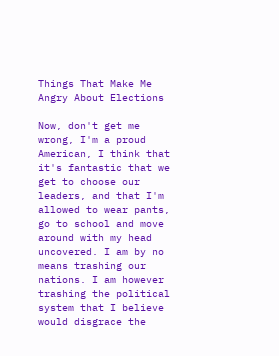Things That Make Me Angry About Elections

Now, don't get me wrong, I'm a proud American, I think that it's fantastic that we get to choose our leaders, and that I'm allowed to wear pants, go to school and move around with my head uncovered. I am by no means trashing our nations. I am however trashing the political system that I believe would disgrace the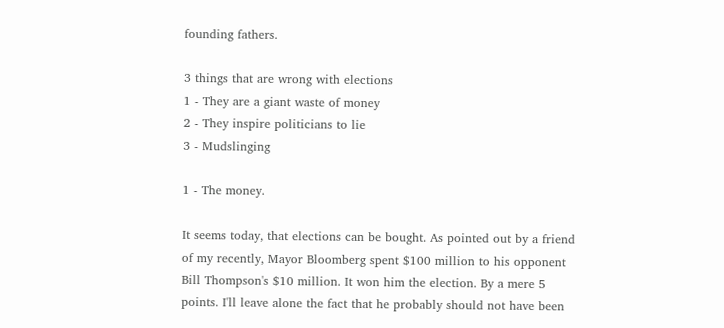founding fathers.

3 things that are wrong with elections
1 - They are a giant waste of money
2 - They inspire politicians to lie
3 - Mudslinging

1 - The money.

It seems today, that elections can be bought. As pointed out by a friend of my recently, Mayor Bloomberg spent $100 million to his opponent Bill Thompson's $10 million. It won him the election. By a mere 5 points. I'll leave alone the fact that he probably should not have been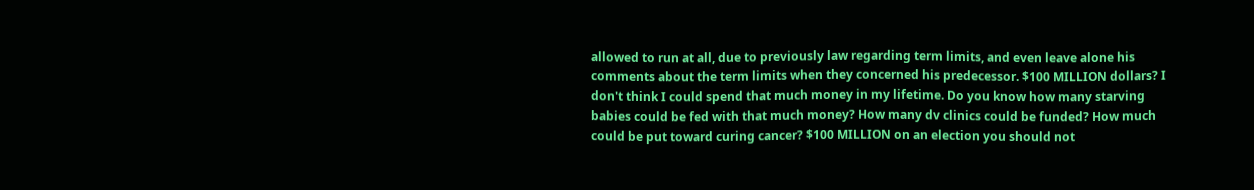allowed to run at all, due to previously law regarding term limits, and even leave alone his comments about the term limits when they concerned his predecessor. $100 MILLION dollars? I don't think I could spend that much money in my lifetime. Do you know how many starving babies could be fed with that much money? How many dv clinics could be funded? How much could be put toward curing cancer? $100 MILLION on an election you should not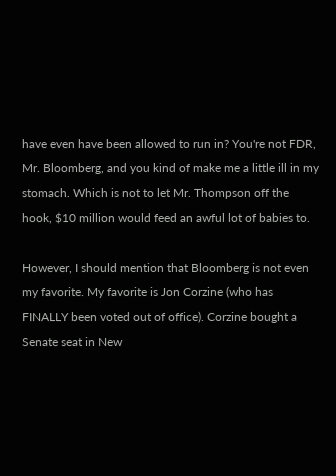have even have been allowed to run in? You're not FDR, Mr. Bloomberg, and you kind of make me a little ill in my stomach. Which is not to let Mr. Thompson off the hook, $10 million would feed an awful lot of babies to.

However, I should mention that Bloomberg is not even my favorite. My favorite is Jon Corzine (who has FINALLY been voted out of office). Corzine bought a Senate seat in New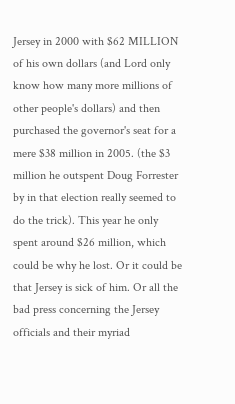Jersey in 2000 with $62 MILLION of his own dollars (and Lord only know how many more millions of other people's dollars) and then purchased the governor's seat for a mere $38 million in 2005. (the $3 million he outspent Doug Forrester by in that election really seemed to do the trick). This year he only spent around $26 million, which could be why he lost. Or it could be that Jersey is sick of him. Or all the bad press concerning the Jersey officials and their myriad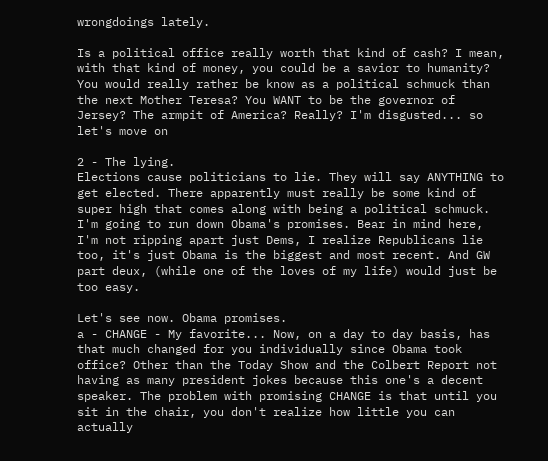wrongdoings lately.

Is a political office really worth that kind of cash? I mean, with that kind of money, you could be a savior to humanity? You would really rather be know as a political schmuck than the next Mother Teresa? You WANT to be the governor of Jersey? The armpit of America? Really? I'm disgusted... so let's move on

2 - The lying.
Elections cause politicians to lie. They will say ANYTHING to get elected. There apparently must really be some kind of super high that comes along with being a political schmuck. I'm going to run down Obama's promises. Bear in mind here, I'm not ripping apart just Dems, I realize Republicans lie too, it's just Obama is the biggest and most recent. And GW part deux, (while one of the loves of my life) would just be too easy.

Let's see now. Obama promises.
a - CHANGE - My favorite... Now, on a day to day basis, has that much changed for you individually since Obama took office? Other than the Today Show and the Colbert Report not having as many president jokes because this one's a decent speaker. The problem with promising CHANGE is that until you sit in the chair, you don't realize how little you can actually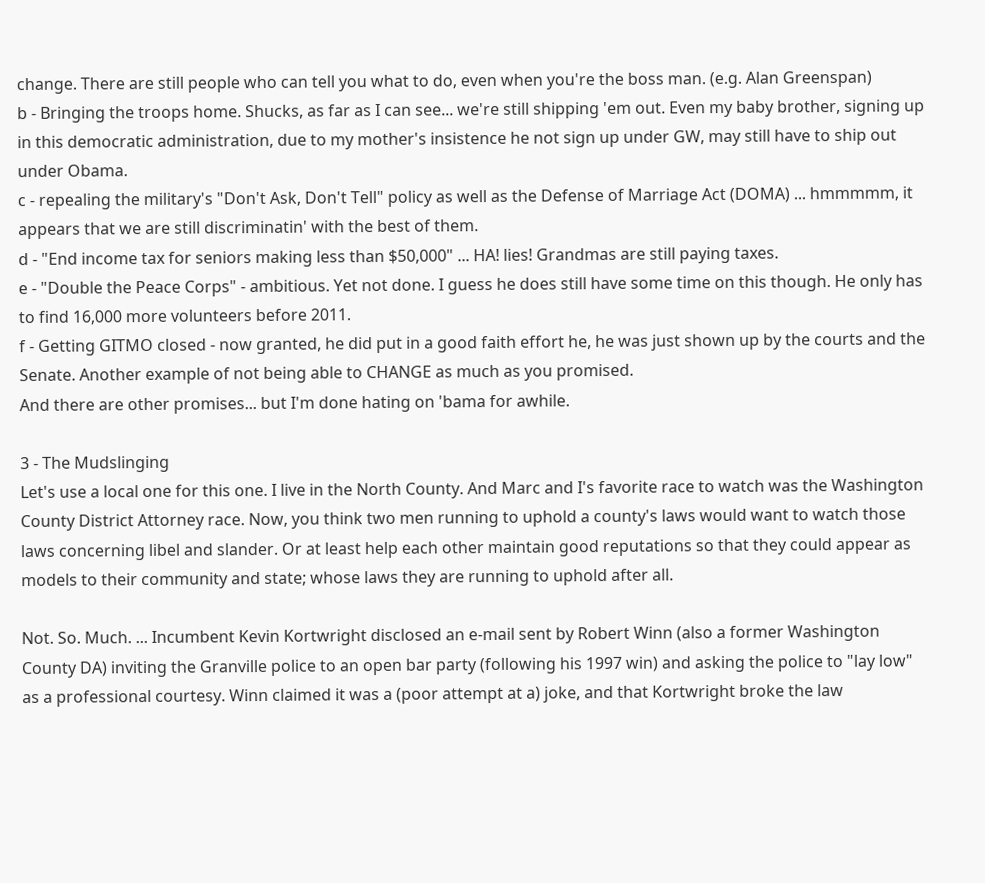change. There are still people who can tell you what to do, even when you're the boss man. (e.g. Alan Greenspan)
b - Bringing the troops home. Shucks, as far as I can see... we're still shipping 'em out. Even my baby brother, signing up in this democratic administration, due to my mother's insistence he not sign up under GW, may still have to ship out under Obama.
c - repealing the military's "Don't Ask, Don't Tell" policy as well as the Defense of Marriage Act (DOMA) ... hmmmmm, it appears that we are still discriminatin' with the best of them.
d - "End income tax for seniors making less than $50,000" ... HA! lies! Grandmas are still paying taxes.
e - "Double the Peace Corps" - ambitious. Yet not done. I guess he does still have some time on this though. He only has to find 16,000 more volunteers before 2011.
f - Getting GITMO closed - now granted, he did put in a good faith effort he, he was just shown up by the courts and the Senate. Another example of not being able to CHANGE as much as you promised.
And there are other promises... but I'm done hating on 'bama for awhile.

3 - The Mudslinging
Let's use a local one for this one. I live in the North County. And Marc and I's favorite race to watch was the Washington County District Attorney race. Now, you think two men running to uphold a county's laws would want to watch those laws concerning libel and slander. Or at least help each other maintain good reputations so that they could appear as models to their community and state; whose laws they are running to uphold after all.

Not. So. Much. ... Incumbent Kevin Kortwright disclosed an e-mail sent by Robert Winn (also a former Washington County DA) inviting the Granville police to an open bar party (following his 1997 win) and asking the police to "lay low" as a professional courtesy. Winn claimed it was a (poor attempt at a) joke, and that Kortwright broke the law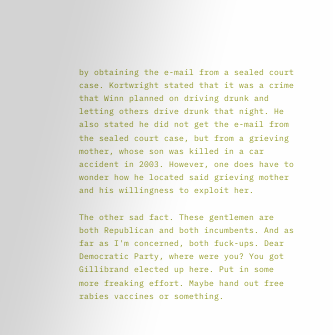by obtaining the e-mail from a sealed court case. Kortwright stated that it was a crime that Winn planned on driving drunk and letting others drive drunk that night. He also stated he did not get the e-mail from the sealed court case, but from a grieving mother, whose son was killed in a car accident in 2003. However, one does have to wonder how he located said grieving mother and his willingness to exploit her.

The other sad fact. These gentlemen are both Republican and both incumbents. And as far as I'm concerned, both fuck-ups. Dear Democratic Party, where were you? You got Gillibrand elected up here. Put in some more freaking effort. Maybe hand out free rabies vaccines or something.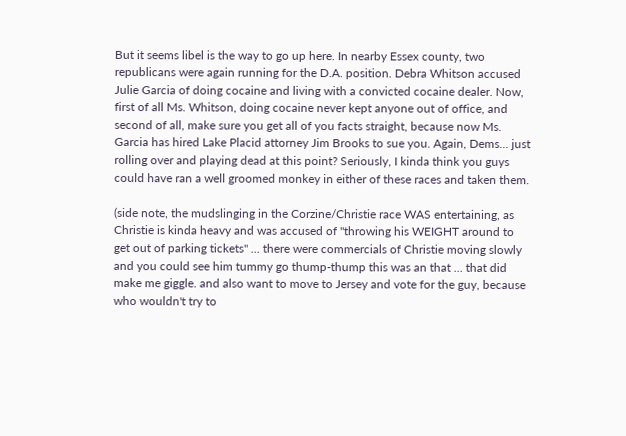But it seems libel is the way to go up here. In nearby Essex county, two republicans were again running for the D.A. position. Debra Whitson accused Julie Garcia of doing cocaine and living with a convicted cocaine dealer. Now, first of all Ms. Whitson, doing cocaine never kept anyone out of office, and second of all, make sure you get all of you facts straight, because now Ms. Garcia has hired Lake Placid attorney Jim Brooks to sue you. Again, Dems... just rolling over and playing dead at this point? Seriously, I kinda think you guys could have ran a well groomed monkey in either of these races and taken them.

(side note, the mudslinging in the Corzine/Christie race WAS entertaining, as Christie is kinda heavy and was accused of "throwing his WEIGHT around to get out of parking tickets" ... there were commercials of Christie moving slowly and you could see him tummy go thump-thump this was an that ... that did make me giggle. and also want to move to Jersey and vote for the guy, because who wouldn't try to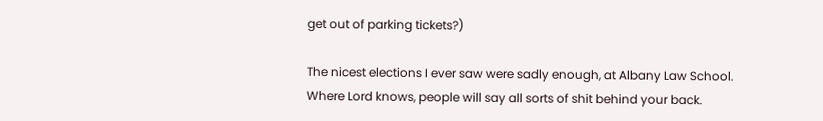get out of parking tickets?)

The nicest elections I ever saw were sadly enough, at Albany Law School. Where Lord knows, people will say all sorts of shit behind your back.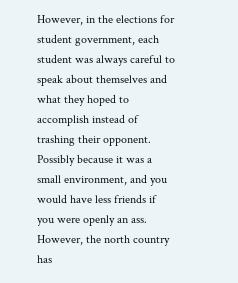However, in the elections for student government, each student was always careful to speak about themselves and what they hoped to accomplish instead of trashing their opponent. Possibly because it was a small environment, and you would have less friends if you were openly an ass. However, the north country has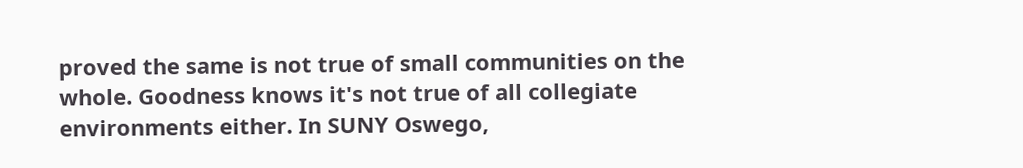proved the same is not true of small communities on the whole. Goodness knows it's not true of all collegiate environments either. In SUNY Oswego,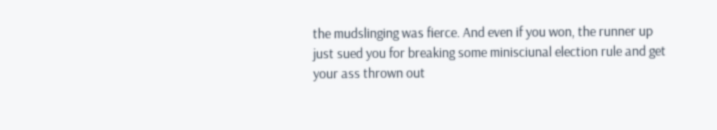the mudslinging was fierce. And even if you won, the runner up just sued you for breaking some minisciunal election rule and get your ass thrown out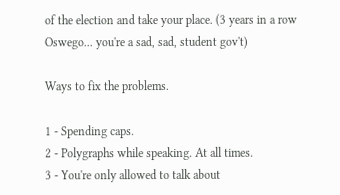of the election and take your place. (3 years in a row Oswego... you're a sad, sad, student gov't)

Ways to fix the problems.

1 - Spending caps.
2 - Polygraphs while speaking. At all times.
3 - You're only allowed to talk about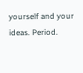yourself and your ideas. Period.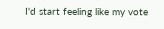I'd start feeling like my vote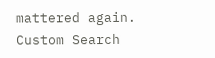mattered again.
Custom Search